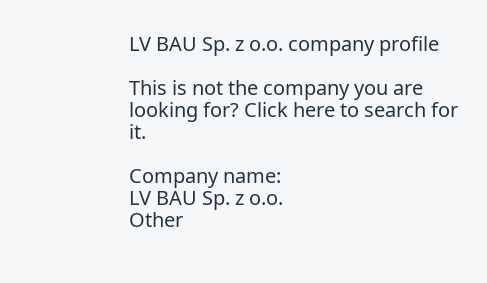LV BAU Sp. z o.o. company profile

This is not the company you are looking for? Click here to search for it.

Company name:
LV BAU Sp. z o.o.
Other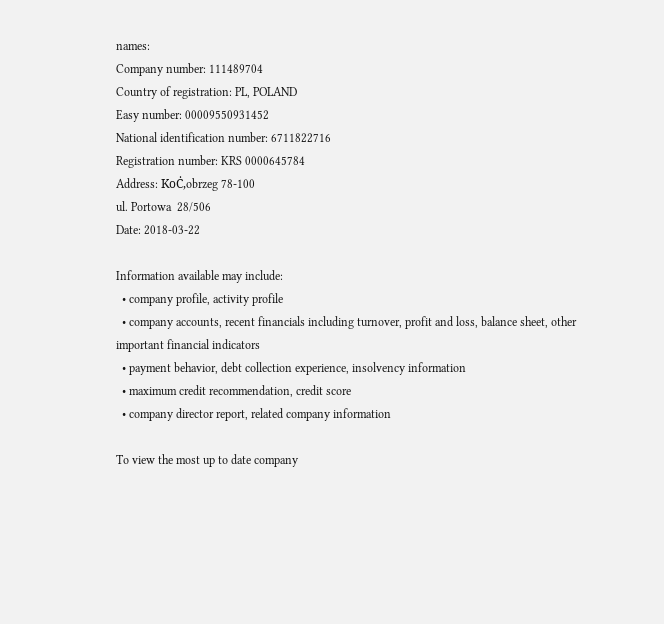names:
Company number: 111489704
Country of registration: PL, POLAND
Easy number: 00009550931452
National identification number: 6711822716
Registration number: KRS 0000645784
Address: KoĊ‚obrzeg 78-100
ul. Portowa  28/506
Date: 2018-03-22

Information available may include:
  • company profile, activity profile
  • company accounts, recent financials including turnover, profit and loss, balance sheet, other important financial indicators
  • payment behavior, debt collection experience, insolvency information
  • maximum credit recommendation, credit score
  • company director report, related company information

To view the most up to date company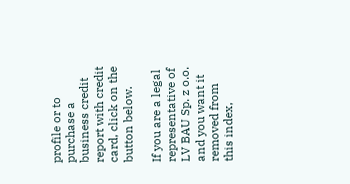profile or to purchase a business credit report with credit card, click on the button below.

If you are a legal representative of LV BAU Sp. z o.o. and you want it removed from this index,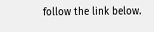follow the link below.